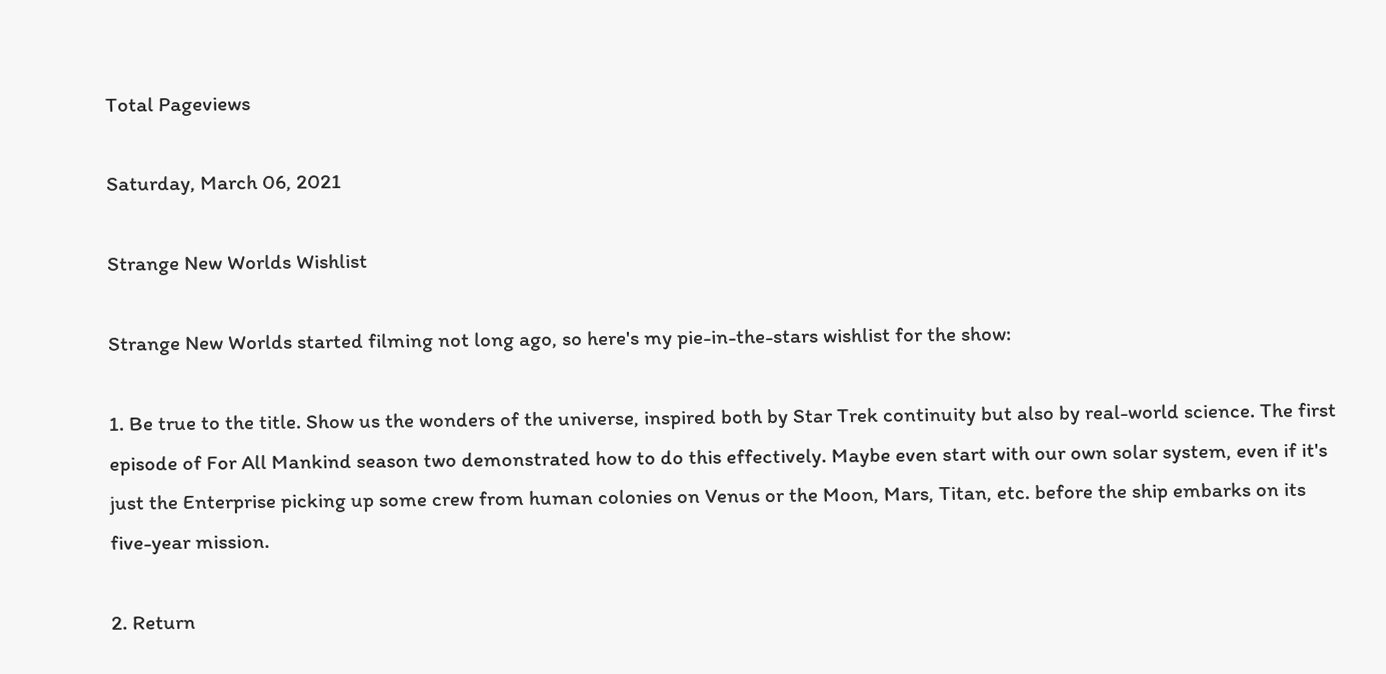Total Pageviews

Saturday, March 06, 2021

Strange New Worlds Wishlist

Strange New Worlds started filming not long ago, so here's my pie-in-the-stars wishlist for the show:

1. Be true to the title. Show us the wonders of the universe, inspired both by Star Trek continuity but also by real-world science. The first episode of For All Mankind season two demonstrated how to do this effectively. Maybe even start with our own solar system, even if it's just the Enterprise picking up some crew from human colonies on Venus or the Moon, Mars, Titan, etc. before the ship embarks on its five-year mission.

2. Return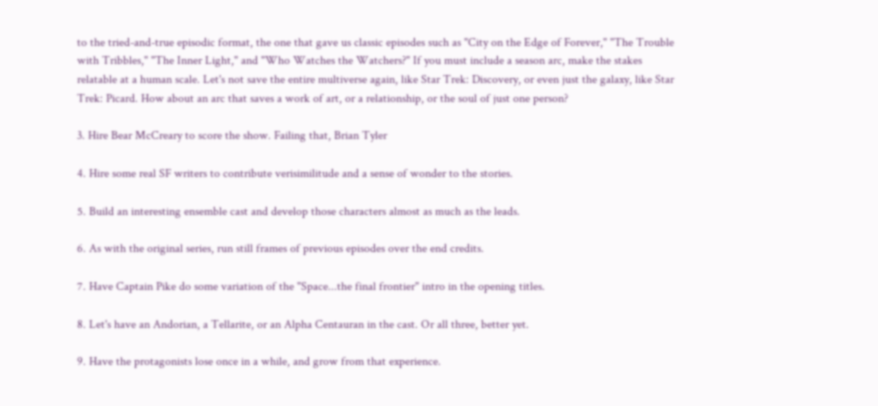to the tried-and-true episodic format, the one that gave us classic episodes such as "City on the Edge of Forever," "The Trouble with Tribbles," "The Inner Light," and "Who Watches the Watchers?" If you must include a season arc, make the stakes relatable at a human scale. Let's not save the entire multiverse again, like Star Trek: Discovery, or even just the galaxy, like Star Trek: Picard. How about an arc that saves a work of art, or a relationship, or the soul of just one person?

3. Hire Bear McCreary to score the show. Failing that, Brian Tyler

4. Hire some real SF writers to contribute verisimilitude and a sense of wonder to the stories.

5. Build an interesting ensemble cast and develop those characters almost as much as the leads.

6. As with the original series, run still frames of previous episodes over the end credits.

7. Have Captain Pike do some variation of the "Space...the final frontier" intro in the opening titles.

8. Let's have an Andorian, a Tellarite, or an Alpha Centauran in the cast. Or all three, better yet.

9. Have the protagonists lose once in a while, and grow from that experience.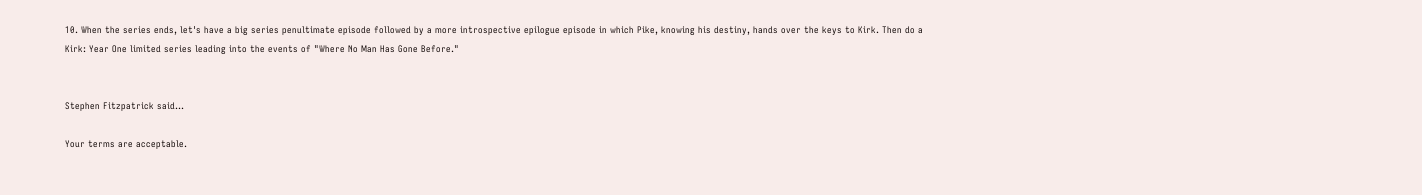10. When the series ends, let's have a big series penultimate episode followed by a more introspective epilogue episode in which Pike, knowing his destiny, hands over the keys to Kirk. Then do a Kirk: Year One limited series leading into the events of "Where No Man Has Gone Before."


Stephen Fitzpatrick said...

Your terms are acceptable.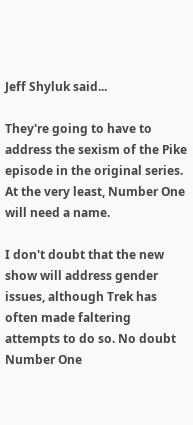Jeff Shyluk said...

They're going to have to address the sexism of the Pike episode in the original series. At the very least, Number One will need a name.

I don't doubt that the new show will address gender issues, although Trek has often made faltering attempts to do so. No doubt Number One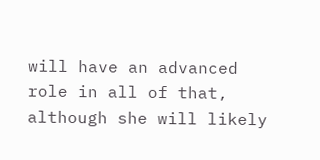will have an advanced role in all of that, although she will likely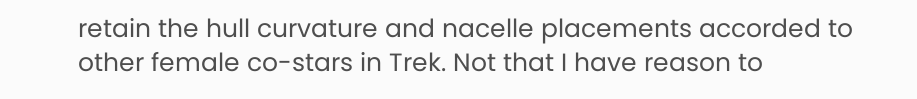retain the hull curvature and nacelle placements accorded to other female co-stars in Trek. Not that I have reason to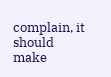complain, it should make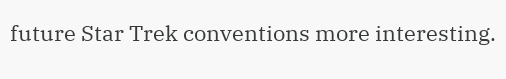future Star Trek conventions more interesting.